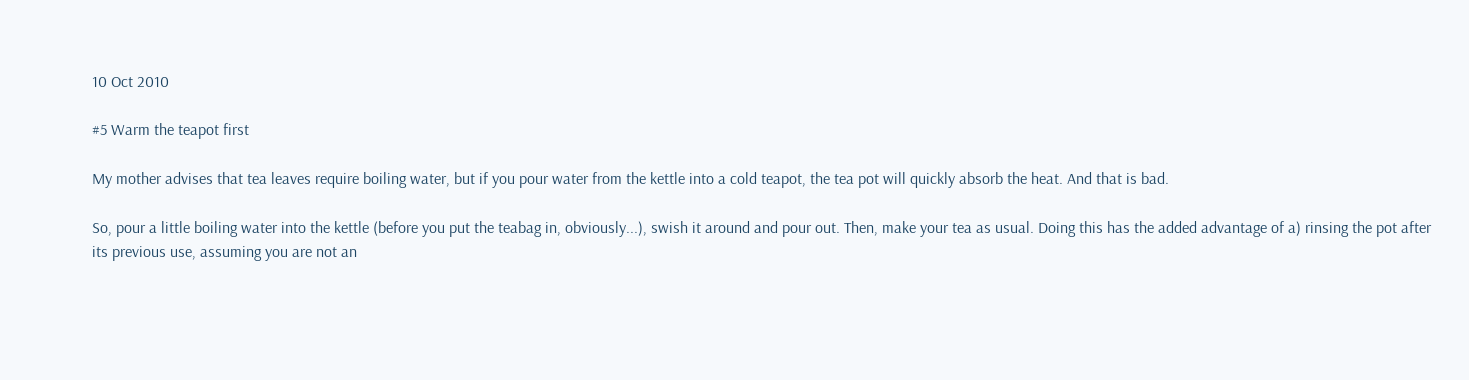10 Oct 2010

#5 Warm the teapot first

My mother advises that tea leaves require boiling water, but if you pour water from the kettle into a cold teapot, the tea pot will quickly absorb the heat. And that is bad.

So, pour a little boiling water into the kettle (before you put the teabag in, obviously...), swish it around and pour out. Then, make your tea as usual. Doing this has the added advantage of a) rinsing the pot after its previous use, assuming you are not an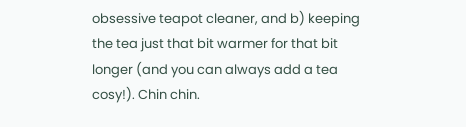obsessive teapot cleaner, and b) keeping the tea just that bit warmer for that bit longer (and you can always add a tea cosy!). Chin chin.